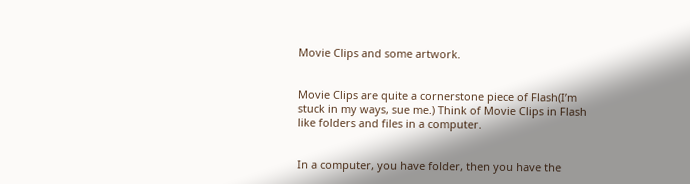Movie Clips and some artwork.


Movie Clips are quite a cornerstone piece of Flash(I’m stuck in my ways, sue me.) Think of Movie Clips in Flash like folders and files in a computer.


In a computer, you have folder, then you have the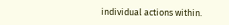individual actions within.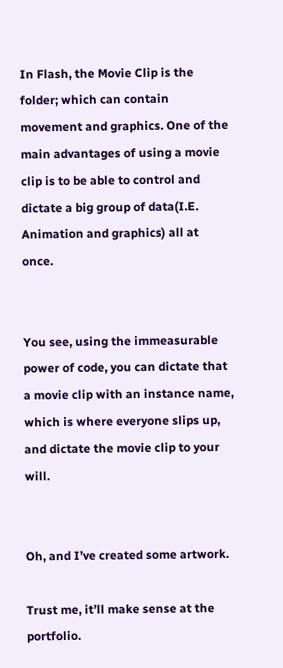In Flash, the Movie Clip is the folder; which can contain movement and graphics. One of the main advantages of using a movie clip is to be able to control and dictate a big group of data(I.E. Animation and graphics) all at once.


You see, using the immeasurable power of code, you can dictate that a movie clip with an instance name, which is where everyone slips up, and dictate the movie clip to your will.


Oh, and I’ve created some artwork.

Trust me, it’ll make sense at the portfolio.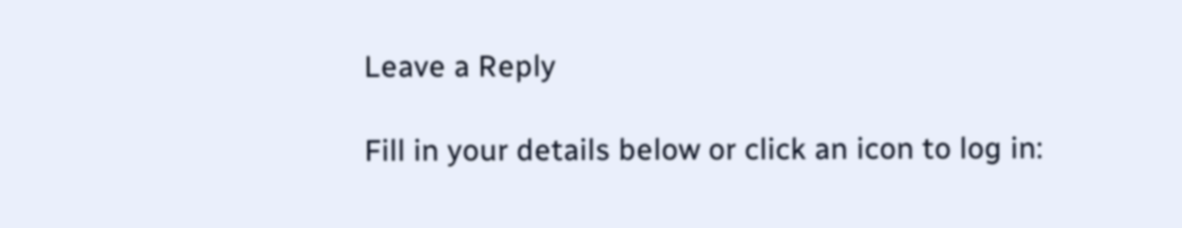Leave a Reply

Fill in your details below or click an icon to log in: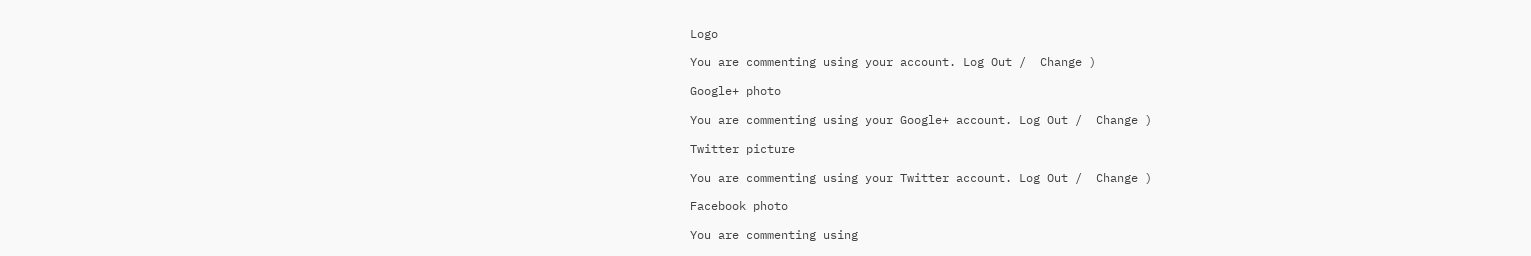Logo

You are commenting using your account. Log Out /  Change )

Google+ photo

You are commenting using your Google+ account. Log Out /  Change )

Twitter picture

You are commenting using your Twitter account. Log Out /  Change )

Facebook photo

You are commenting using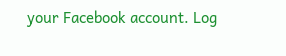your Facebook account. Log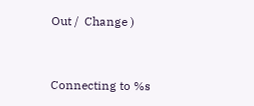Out /  Change )


Connecting to %s